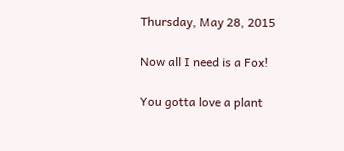Thursday, May 28, 2015

Now all I need is a Fox!

You gotta love a plant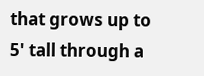that grows up to 5' tall through a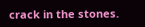crack in the stones.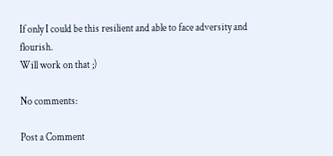If only I could be this resilient and able to face adversity and flourish.
Will work on that ;)

No comments:

Post a Comment